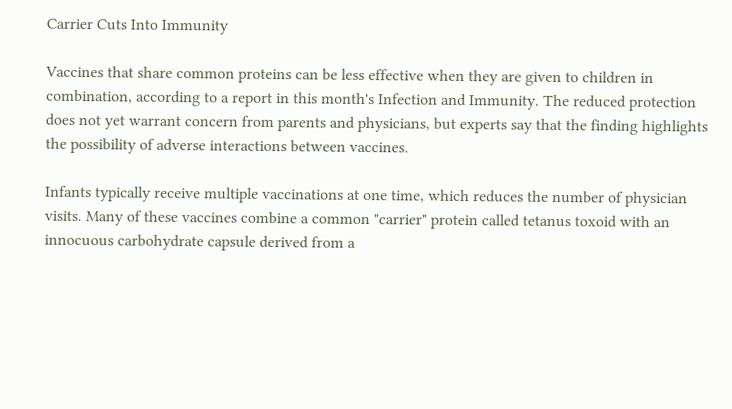Carrier Cuts Into Immunity

Vaccines that share common proteins can be less effective when they are given to children in combination, according to a report in this month's Infection and Immunity. The reduced protection does not yet warrant concern from parents and physicians, but experts say that the finding highlights the possibility of adverse interactions between vaccines.

Infants typically receive multiple vaccinations at one time, which reduces the number of physician visits. Many of these vaccines combine a common "carrier" protein called tetanus toxoid with an innocuous carbohydrate capsule derived from a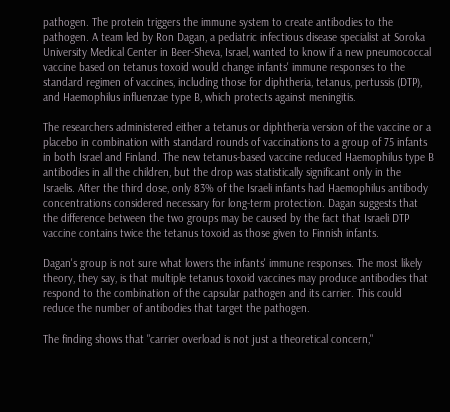pathogen. The protein triggers the immune system to create antibodies to the pathogen. A team led by Ron Dagan, a pediatric infectious disease specialist at Soroka University Medical Center in Beer-Sheva, Israel, wanted to know if a new pneumococcal vaccine based on tetanus toxoid would change infants' immune responses to the standard regimen of vaccines, including those for diphtheria, tetanus, pertussis (DTP), and Haemophilus influenzae type B, which protects against meningitis.

The researchers administered either a tetanus or diphtheria version of the vaccine or a placebo in combination with standard rounds of vaccinations to a group of 75 infants in both Israel and Finland. The new tetanus-based vaccine reduced Haemophilus type B antibodies in all the children, but the drop was statistically significant only in the Israelis. After the third dose, only 83% of the Israeli infants had Haemophilus antibody concentrations considered necessary for long-term protection. Dagan suggests that the difference between the two groups may be caused by the fact that Israeli DTP vaccine contains twice the tetanus toxoid as those given to Finnish infants.

Dagan's group is not sure what lowers the infants' immune responses. The most likely theory, they say, is that multiple tetanus toxoid vaccines may produce antibodies that respond to the combination of the capsular pathogen and its carrier. This could reduce the number of antibodies that target the pathogen.

The finding shows that "carrier overload is not just a theoretical concern,"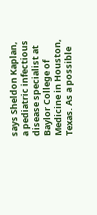says Sheldon Kaplan, a pediatric infectious disease specialist at Baylor College of Medicine in Houston, Texas. As a possible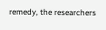remedy, the researchers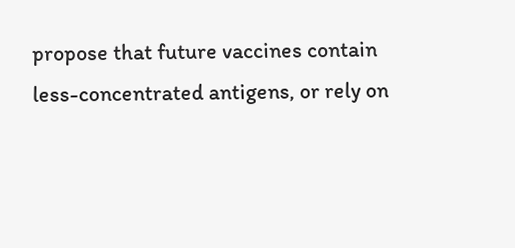propose that future vaccines contain less-concentrated antigens, or rely on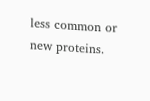less common or new proteins.